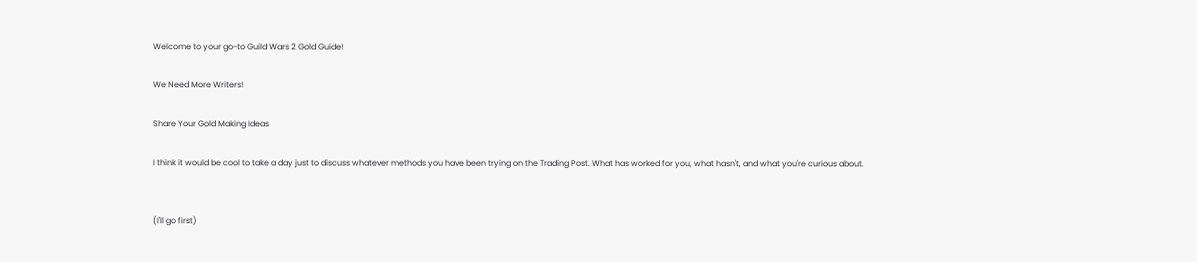Welcome to your go-to Guild Wars 2 Gold Guide!

We Need More Writers!

Share Your Gold Making Ideas

I think it would be cool to take a day just to discuss whatever methods you have been trying on the Trading Post. What has worked for you, what hasn't, and what you're curious about.


(I'll go first)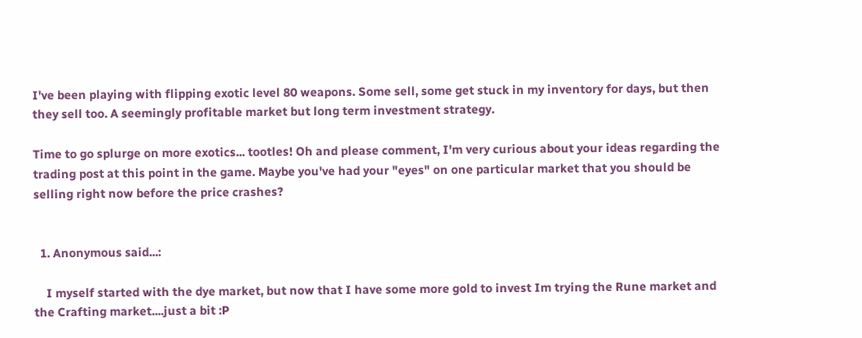I've been playing with flipping exotic level 80 weapons. Some sell, some get stuck in my inventory for days, but then they sell too. A seemingly profitable market but long term investment strategy.

Time to go splurge on more exotics... tootles! Oh and please comment, I'm very curious about your ideas regarding the trading post at this point in the game. Maybe you've had your "eyes" on one particular market that you should be selling right now before the price crashes?


  1. Anonymous said...:

    I myself started with the dye market, but now that I have some more gold to invest Im trying the Rune market and the Crafting market....just a bit :P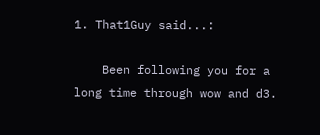1. That1Guy said...:

    Been following you for a long time through wow and d3.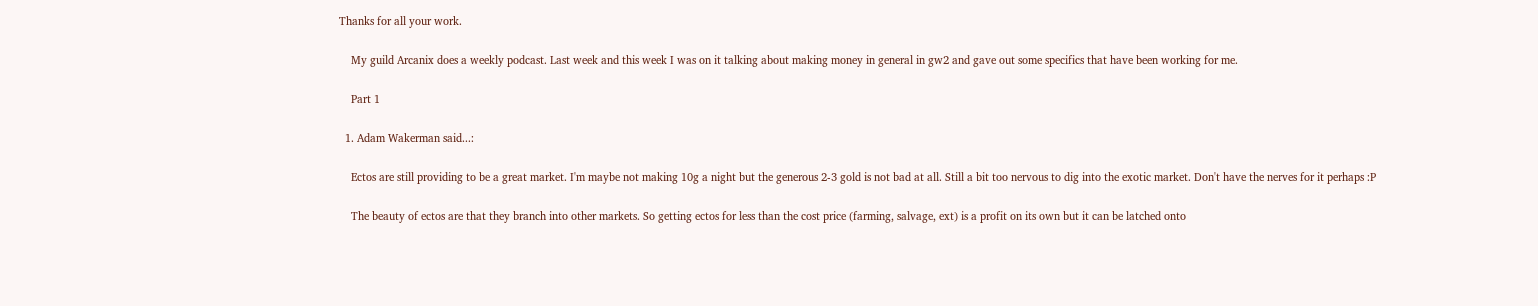Thanks for all your work.

    My guild Arcanix does a weekly podcast. Last week and this week I was on it talking about making money in general in gw2 and gave out some specifics that have been working for me.

    Part 1

  1. Adam Wakerman said...:

    Ectos are still providing to be a great market. I'm maybe not making 10g a night but the generous 2-3 gold is not bad at all. Still a bit too nervous to dig into the exotic market. Don't have the nerves for it perhaps :P

    The beauty of ectos are that they branch into other markets. So getting ectos for less than the cost price (farming, salvage, ext) is a profit on its own but it can be latched onto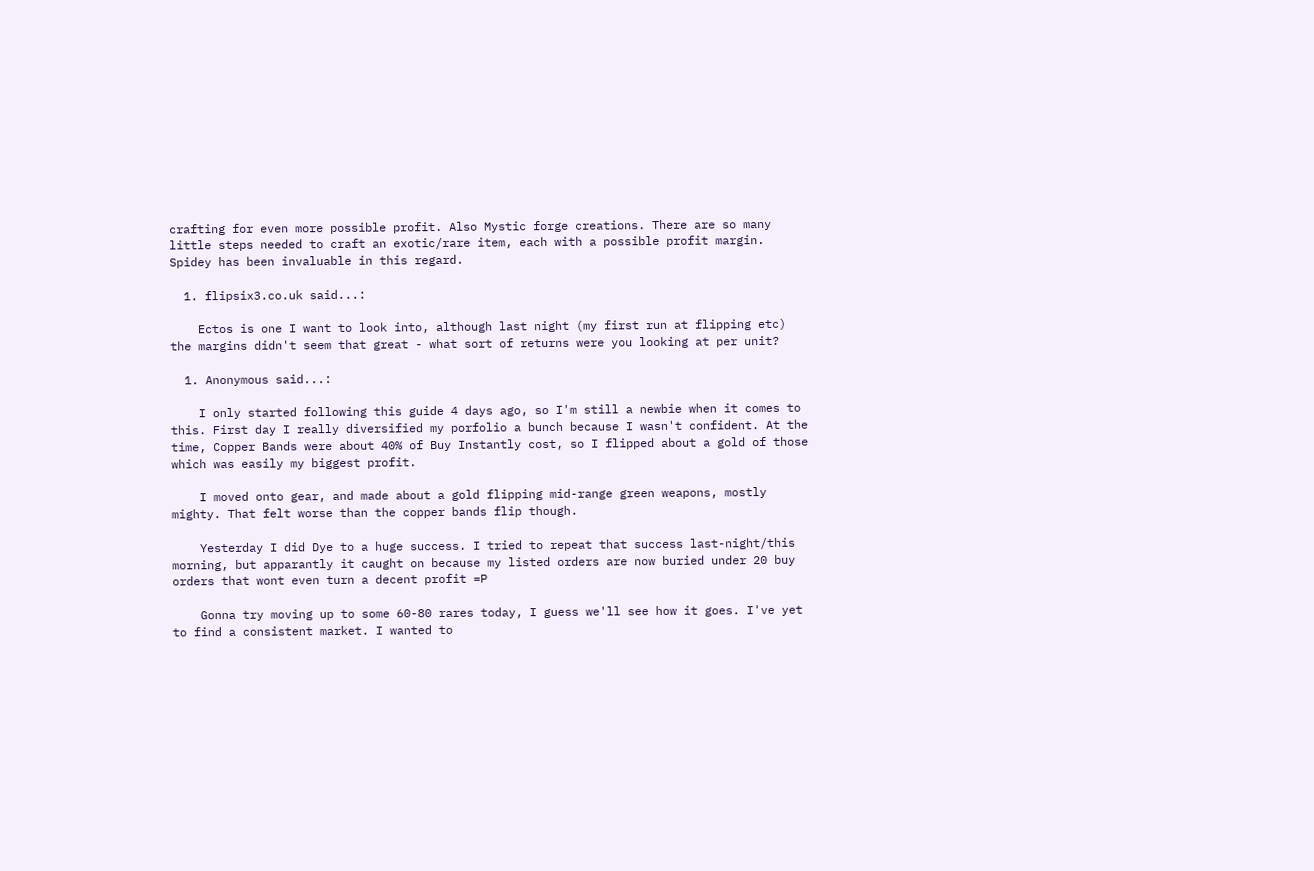crafting for even more possible profit. Also Mystic forge creations. There are so many little steps needed to craft an exotic/rare item, each with a possible profit margin. Spidey has been invaluable in this regard.

  1. flipsix3.co.uk said...:

    Ectos is one I want to look into, although last night (my first run at flipping etc) the margins didn't seem that great - what sort of returns were you looking at per unit?

  1. Anonymous said...:

    I only started following this guide 4 days ago, so I'm still a newbie when it comes to this. First day I really diversified my porfolio a bunch because I wasn't confident. At the time, Copper Bands were about 40% of Buy Instantly cost, so I flipped about a gold of those which was easily my biggest profit.

    I moved onto gear, and made about a gold flipping mid-range green weapons, mostly mighty. That felt worse than the copper bands flip though.

    Yesterday I did Dye to a huge success. I tried to repeat that success last-night/this morning, but apparantly it caught on because my listed orders are now buried under 20 buy orders that wont even turn a decent profit =P

    Gonna try moving up to some 60-80 rares today, I guess we'll see how it goes. I've yet to find a consistent market. I wanted to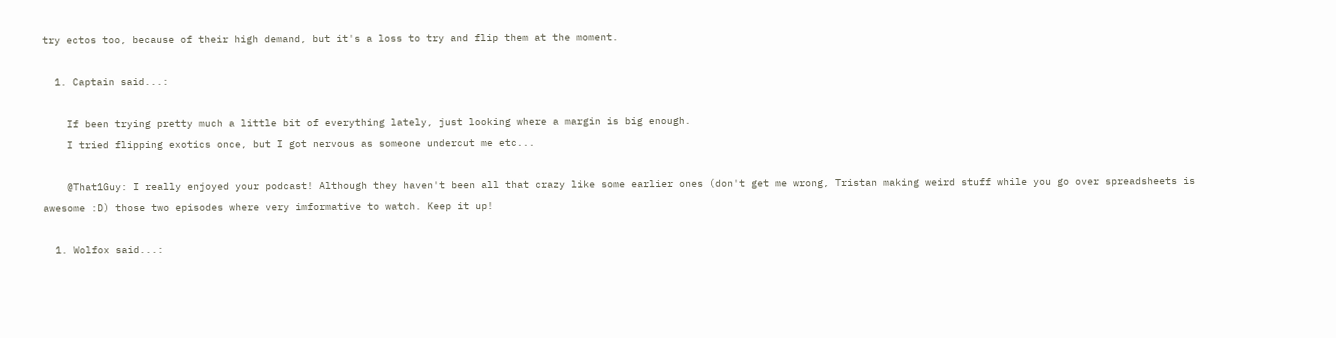try ectos too, because of their high demand, but it's a loss to try and flip them at the moment.

  1. Captain said...:

    If been trying pretty much a little bit of everything lately, just looking where a margin is big enough.
    I tried flipping exotics once, but I got nervous as someone undercut me etc...

    @That1Guy: I really enjoyed your podcast! Although they haven't been all that crazy like some earlier ones (don't get me wrong, Tristan making weird stuff while you go over spreadsheets is awesome :D) those two episodes where very imformative to watch. Keep it up!

  1. Wolfox said...: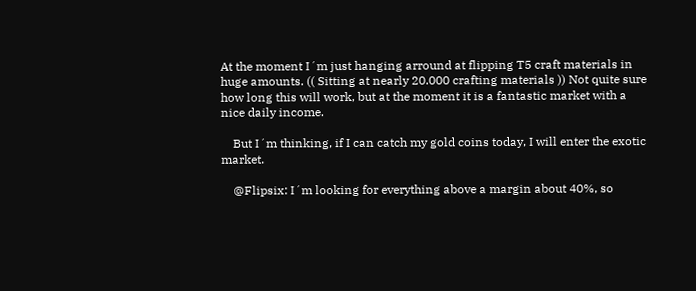At the moment I´m just hanging arround at flipping T5 craft materials in huge amounts. (( Sitting at nearly 20.000 crafting materials )) Not quite sure how long this will work, but at the moment it is a fantastic market with a nice daily income.

    But I´m thinking, if I can catch my gold coins today, I will enter the exotic market.

    @Flipsix: I´m looking for everything above a margin about 40%, so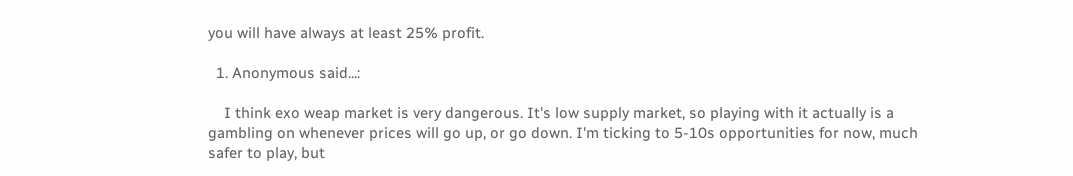you will have always at least 25% profit.

  1. Anonymous said...:

    I think exo weap market is very dangerous. It's low supply market, so playing with it actually is a gambling on whenever prices will go up, or go down. I'm ticking to 5-10s opportunities for now, much safer to play, but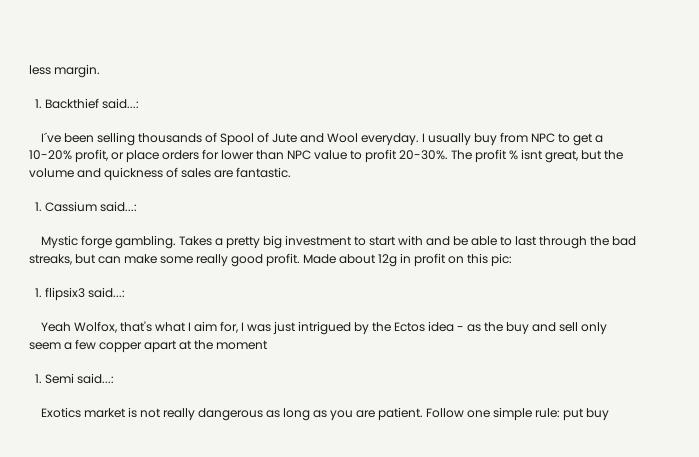less margin.

  1. Backthief said...:

    I´ve been selling thousands of Spool of Jute and Wool everyday. I usually buy from NPC to get a 10-20% profit, or place orders for lower than NPC value to profit 20-30%. The profit % isnt great, but the volume and quickness of sales are fantastic.

  1. Cassium said...:

    Mystic forge gambling. Takes a pretty big investment to start with and be able to last through the bad streaks, but can make some really good profit. Made about 12g in profit on this pic:

  1. flipsix3 said...:

    Yeah Wolfox, that's what I aim for, I was just intrigued by the Ectos idea - as the buy and sell only seem a few copper apart at the moment

  1. Semi said...:

    Exotics market is not really dangerous as long as you are patient. Follow one simple rule: put buy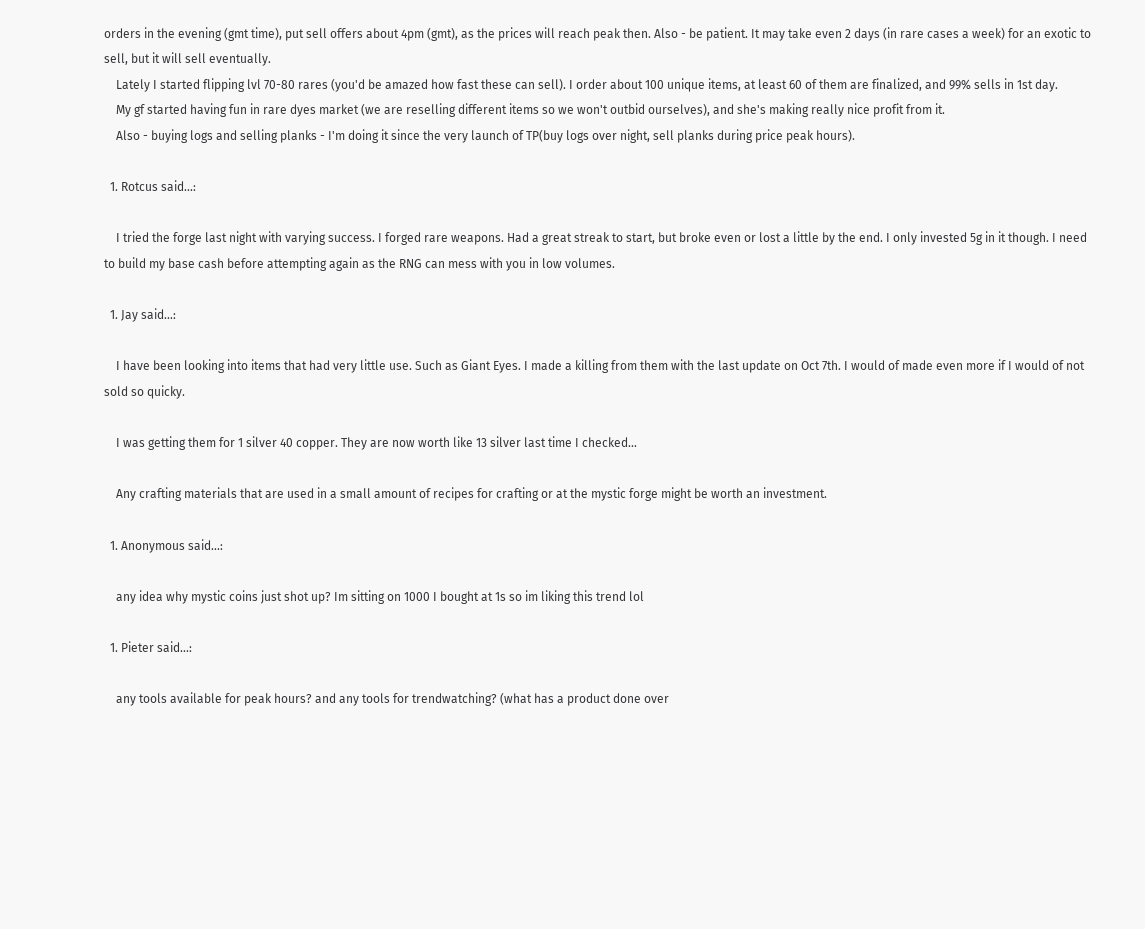orders in the evening (gmt time), put sell offers about 4pm (gmt), as the prices will reach peak then. Also - be patient. It may take even 2 days (in rare cases a week) for an exotic to sell, but it will sell eventually.
    Lately I started flipping lvl 70-80 rares (you'd be amazed how fast these can sell). I order about 100 unique items, at least 60 of them are finalized, and 99% sells in 1st day.
    My gf started having fun in rare dyes market (we are reselling different items so we won't outbid ourselves), and she's making really nice profit from it.
    Also - buying logs and selling planks - I'm doing it since the very launch of TP(buy logs over night, sell planks during price peak hours).

  1. Rotcus said...:

    I tried the forge last night with varying success. I forged rare weapons. Had a great streak to start, but broke even or lost a little by the end. I only invested 5g in it though. I need to build my base cash before attempting again as the RNG can mess with you in low volumes.

  1. Jay said...:

    I have been looking into items that had very little use. Such as Giant Eyes. I made a killing from them with the last update on Oct 7th. I would of made even more if I would of not sold so quicky.

    I was getting them for 1 silver 40 copper. They are now worth like 13 silver last time I checked...

    Any crafting materials that are used in a small amount of recipes for crafting or at the mystic forge might be worth an investment.

  1. Anonymous said...:

    any idea why mystic coins just shot up? Im sitting on 1000 I bought at 1s so im liking this trend lol

  1. Pieter said...:

    any tools available for peak hours? and any tools for trendwatching? (what has a product done over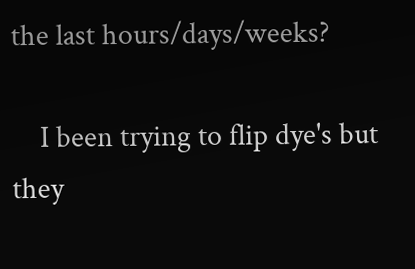the last hours/days/weeks?

    I been trying to flip dye's but they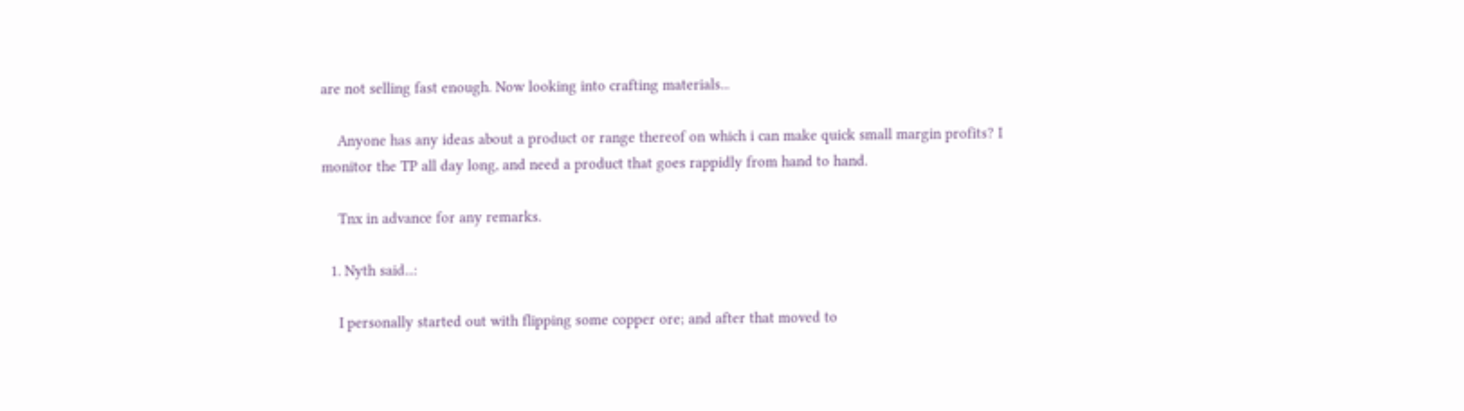are not selling fast enough. Now looking into crafting materials...

    Anyone has any ideas about a product or range thereof on which i can make quick small margin profits? I monitor the TP all day long, and need a product that goes rappidly from hand to hand.

    Tnx in advance for any remarks.

  1. Nyth said...:

    I personally started out with flipping some copper ore; and after that moved to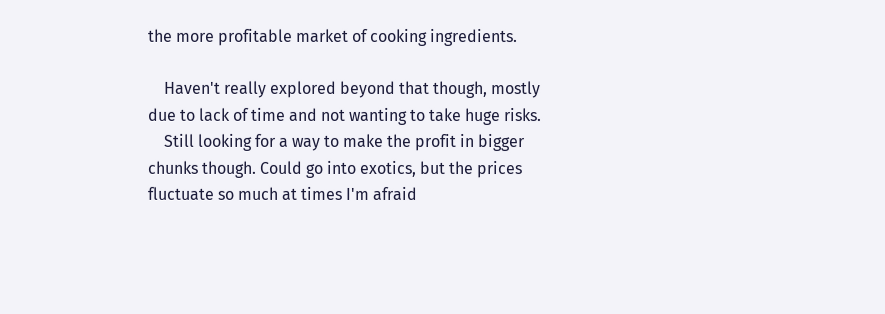the more profitable market of cooking ingredients.

    Haven't really explored beyond that though, mostly due to lack of time and not wanting to take huge risks.
    Still looking for a way to make the profit in bigger chunks though. Could go into exotics, but the prices fluctuate so much at times I'm afraid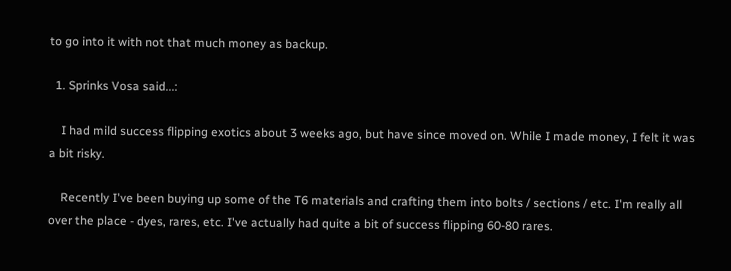to go into it with not that much money as backup.

  1. Sprinks Vosa said...:

    I had mild success flipping exotics about 3 weeks ago, but have since moved on. While I made money, I felt it was a bit risky.

    Recently I've been buying up some of the T6 materials and crafting them into bolts / sections / etc. I'm really all over the place - dyes, rares, etc. I've actually had quite a bit of success flipping 60-80 rares.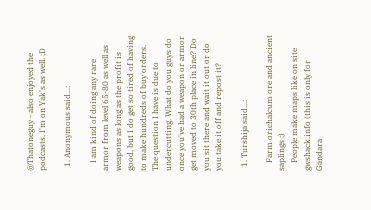@Thatoneguy - also enjoyed the podcasts. I'm on Yak's as well. ;D

  1. Anonymous said...:

    I am kind of doing any rare armor from level 65-80 as well as weapons as long as the profit is good, but I do get so tired of having to make hundreds of buy orders. The question I have is due to undercutting. What do you guys do once you've had a weapon or armor get moved to 30th place in line? Do you sit there and wait it out or do you take it off and repost it?

  1. Turshija said...:

    Farm orichalcum ore and ancient saplings :)
    People make maps like on site gwshack.info (this is only for Gandara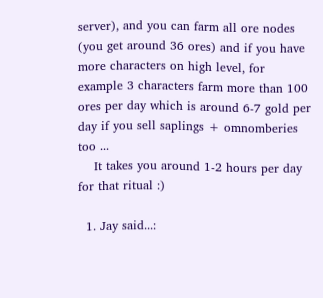server), and you can farm all ore nodes (you get around 36 ores) and if you have more characters on high level, for example 3 characters farm more than 100 ores per day which is around 6-7 gold per day if you sell saplings + omnomberies too ...
    It takes you around 1-2 hours per day for that ritual :)

  1. Jay said...: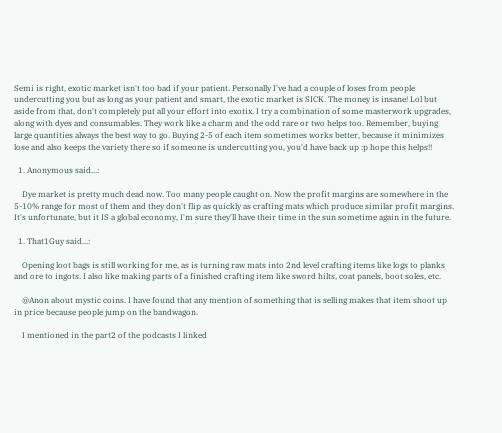Semi is right, exotic market isn't too bad if your patient. Personally I've had a couple of loses from people undercutting you but as long as your patient and smart, the exotic market is SICK. The money is insane! Lol but aside from that, don't completely put all your effort into exotix. I try a combination of some masterwork upgrades, along with dyes and consumables. They work like a charm and the odd rare or two helps too. Remember, buying large quantities always the best way to go. Buying 2-5 of each item sometimes works better, because it minimizes lose and also keeps the variety there so if someone is undercutting you, you'd have back up :p hope this helps!!

  1. Anonymous said...:

    Dye market is pretty much dead now. Too many people caught on. Now the profit margins are somewhere in the 5-10% range for most of them and they don't flip as quickly as crafting mats which produce similar profit margins. It's unfortunate, but it IS a global economy, I'm sure they'll have their time in the sun sometime again in the future.

  1. That1Guy said...:

    Opening loot bags is still working for me, as is turning raw mats into 2nd level crafting items like logs to planks and ore to ingots. I also like making parts of a finished crafting item like sword hilts, coat panels, boot soles, etc.

    @Anon about mystic coins. I have found that any mention of something that is selling makes that item shoot up in price because people jump on the bandwagon.

    I mentioned in the part2 of the podcasts I linked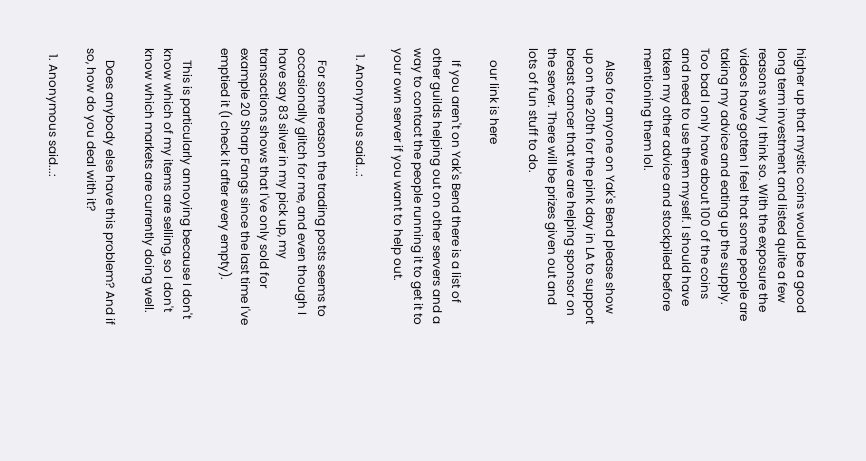higher up that mystic coins would be a good long term investment and listed quite a few reasons why I think so. With the exposure the videos have gotten I feel that some people are taking my advice and eating up the supply. Too bad I only have about 100 of the coins and need to use them myself. I should have taken my other advice and stockpiled before mentioning them lol.

    Also for anyone on Yak's Bend please show up on the 20th for the pink day in LA to support breast cancer that we are helping sponsor on the server. There will be prizes given out and lots of fun stuff to do.

    our link is here

    If you aren't on Yak's Bend there is a list of other guilds helping out on other servers and a way to contact the people running it to get it to your own server if you want to help out.

  1. Anonymous said...:

    For some reason the trading posts seems to occasionally glitch for me, and even though I have say 83 silver in my pick up, my transactions shows that I've only sold for example 20 Sharp Fangs since the last time I've emptied it (I check it after every empty).

    This is particularly annoying because I don't know which of my items are selling, so I don't know which markets are currently doing well.

    Does anybody else have this problem? And if so, how do you deal with it?

  1. Anonymous said...: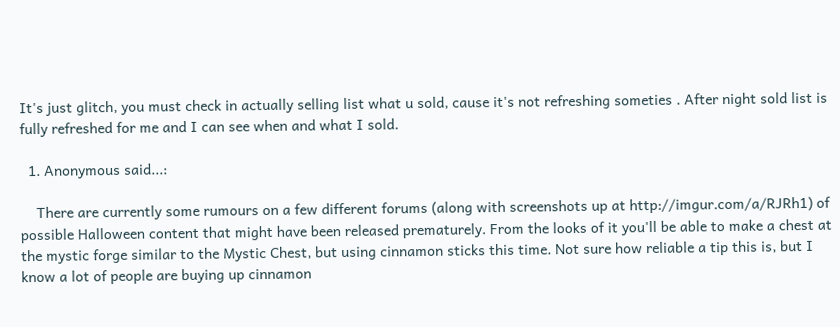It's just glitch, you must check in actually selling list what u sold, cause it's not refreshing someties . After night sold list is fully refreshed for me and I can see when and what I sold.

  1. Anonymous said...:

    There are currently some rumours on a few different forums (along with screenshots up at http://imgur.com/a/RJRh1) of possible Halloween content that might have been released prematurely. From the looks of it you'll be able to make a chest at the mystic forge similar to the Mystic Chest, but using cinnamon sticks this time. Not sure how reliable a tip this is, but I know a lot of people are buying up cinnamon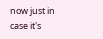now just in case it's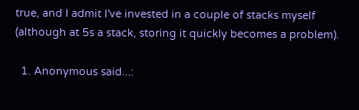true, and I admit I've invested in a couple of stacks myself (although at 5s a stack, storing it quickly becomes a problem).

  1. Anonymous said...: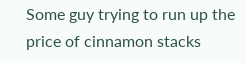Some guy trying to run up the price of cinnamon stacks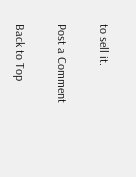to sell it.

Post a Comment

Back to Top